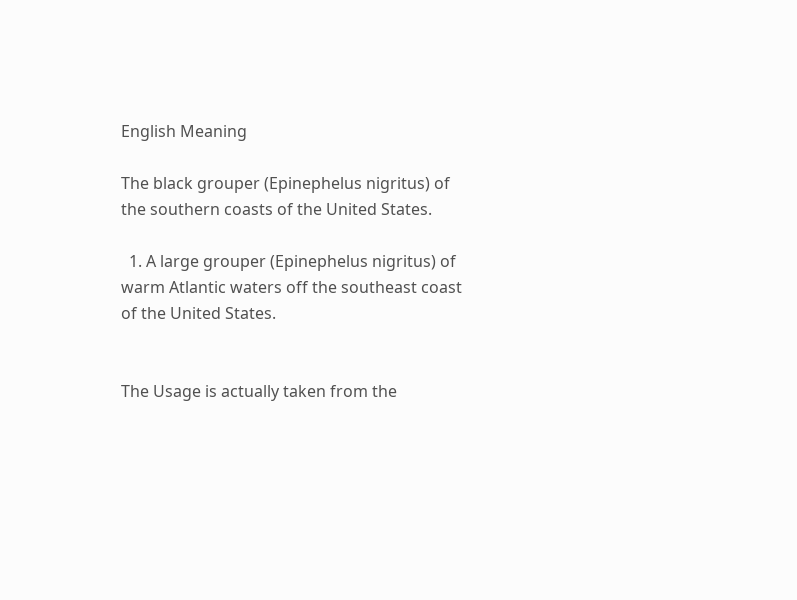English Meaning

The black grouper (Epinephelus nigritus) of the southern coasts of the United States.

  1. A large grouper (Epinephelus nigritus) of warm Atlantic waters off the southeast coast of the United States.


The Usage is actually taken from the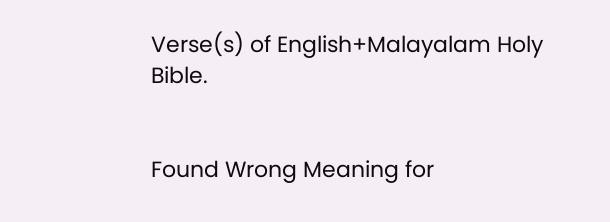Verse(s) of English+Malayalam Holy Bible.


Found Wrong Meaning for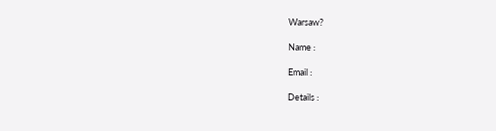Warsaw?

Name :

Email :

Details :